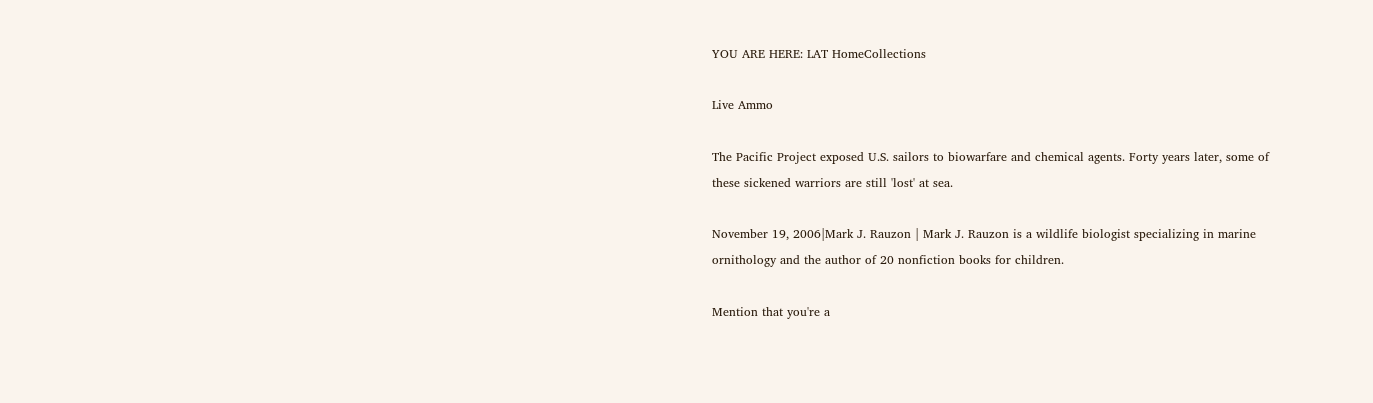YOU ARE HERE: LAT HomeCollections

Live Ammo

The Pacific Project exposed U.S. sailors to biowarfare and chemical agents. Forty years later, some of these sickened warriors are still 'lost' at sea.

November 19, 2006|Mark J. Rauzon | Mark J. Rauzon is a wildlife biologist specializing in marine ornithology and the author of 20 nonfiction books for children.

Mention that you're a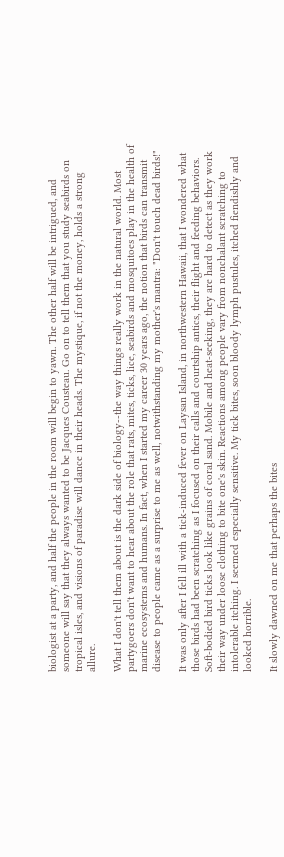biologist at a party, and half the people in the room will begin to yawn. The other half will be intrigued, and someone will say that they always wanted to be Jacques Cousteau. Go on to tell them that you study seabirds on tropical isles, and visions of paradise will dance in their heads. The mystique, if not the money, holds a strong allure.

What I don't tell them about is the dark side of biology--the way things really work in the natural world. Most partygoers don't want to hear about the role that rats, mites, ticks, lice, seabirds and mosquitoes play in the health of marine ecosystems and humans. In fact, when I started my career 30 years ago, the notion that birds can transmit disease to people came as a surprise to me as well, notwithstanding my mother's mantra: "Don't touch dead birds!"

It was only after I fell ill with a tick-induced fever on Laysan Island, in northwestern Hawaii, that I wondered what those birds had been scratching as I focused on their calls and courtship antics, their flight and feeding behaviors. Soft-bodied bird ticks look like grains of coral sand. Mobile and heat-seeking, they are hard to detect as they work their way under loose clothing to bite one's skin. Reactions among people vary from nonchalant scratching to intolerable itching. I seemed especially sensitive. My tick bites, soon bloody lymph pustules, itched fiendishly and looked horrible.

It slowly dawned on me that perhaps the bites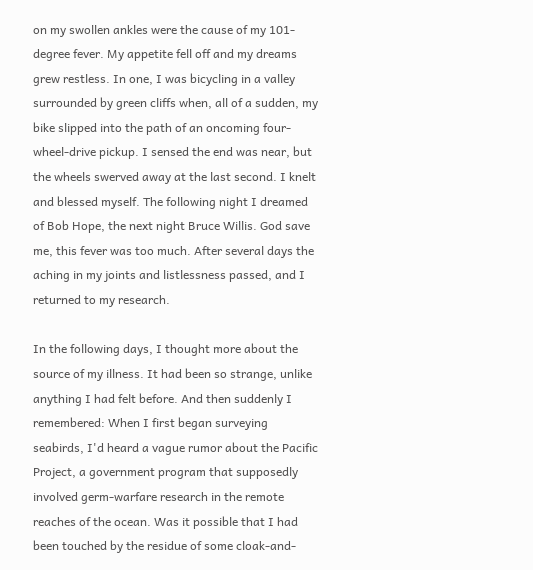on my swollen ankles were the cause of my 101-degree fever. My appetite fell off and my dreams grew restless. In one, I was bicycling in a valley surrounded by green cliffs when, all of a sudden, my bike slipped into the path of an oncoming four-wheel-drive pickup. I sensed the end was near, but the wheels swerved away at the last second. I knelt and blessed myself. The following night I dreamed of Bob Hope, the next night Bruce Willis. God save me, this fever was too much. After several days the aching in my joints and listlessness passed, and I returned to my research.

In the following days, I thought more about the source of my illness. It had been so strange, unlike anything I had felt before. And then suddenly I remembered: When I first began surveying seabirds, I'd heard a vague rumor about the Pacific Project, a government program that supposedly involved germ-warfare research in the remote reaches of the ocean. Was it possible that I had been touched by the residue of some cloak-and-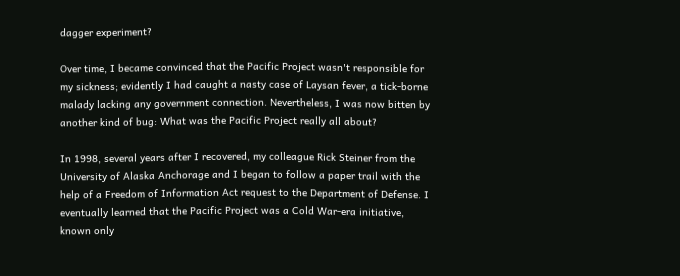dagger experiment?

Over time, I became convinced that the Pacific Project wasn't responsible for my sickness; evidently I had caught a nasty case of Laysan fever, a tick-borne malady lacking any government connection. Nevertheless, I was now bitten by another kind of bug: What was the Pacific Project really all about?

In 1998, several years after I recovered, my colleague Rick Steiner from the University of Alaska Anchorage and I began to follow a paper trail with the help of a Freedom of Information Act request to the Department of Defense. I eventually learned that the Pacific Project was a Cold War-era initiative, known only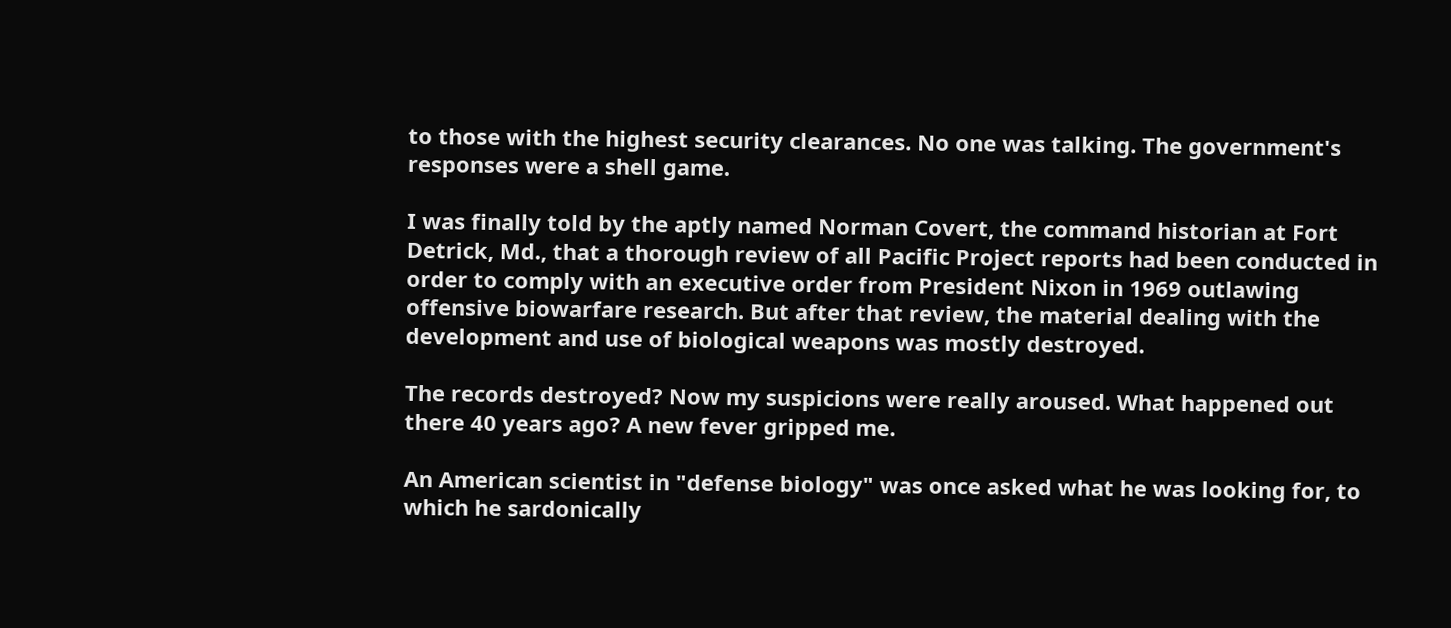to those with the highest security clearances. No one was talking. The government's responses were a shell game.

I was finally told by the aptly named Norman Covert, the command historian at Fort Detrick, Md., that a thorough review of all Pacific Project reports had been conducted in order to comply with an executive order from President Nixon in 1969 outlawing offensive biowarfare research. But after that review, the material dealing with the development and use of biological weapons was mostly destroyed.

The records destroyed? Now my suspicions were really aroused. What happened out there 40 years ago? A new fever gripped me.

An American scientist in "defense biology" was once asked what he was looking for, to which he sardonically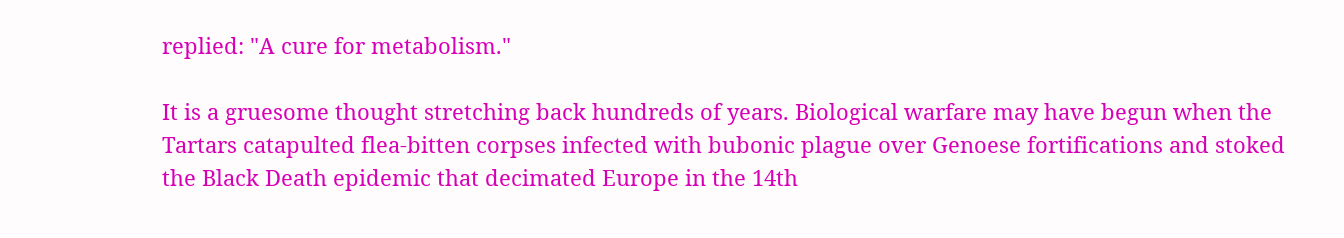replied: "A cure for metabolism."

It is a gruesome thought stretching back hundreds of years. Biological warfare may have begun when the Tartars catapulted flea-bitten corpses infected with bubonic plague over Genoese fortifications and stoked the Black Death epidemic that decimated Europe in the 14th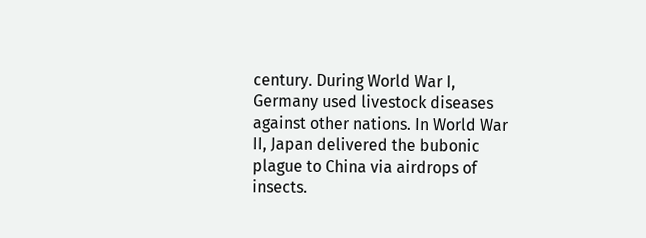century. During World War I, Germany used livestock diseases against other nations. In World War II, Japan delivered the bubonic plague to China via airdrops of insects.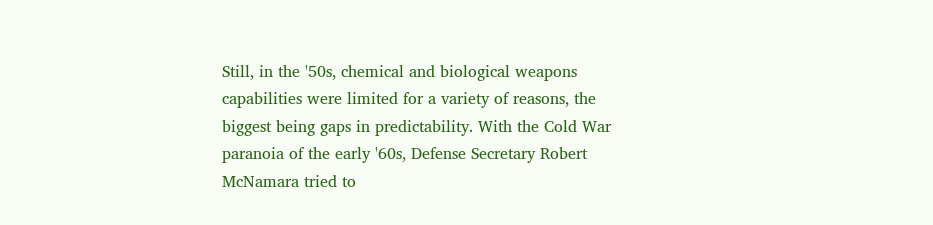Still, in the '50s, chemical and biological weapons capabilities were limited for a variety of reasons, the biggest being gaps in predictability. With the Cold War paranoia of the early '60s, Defense Secretary Robert McNamara tried to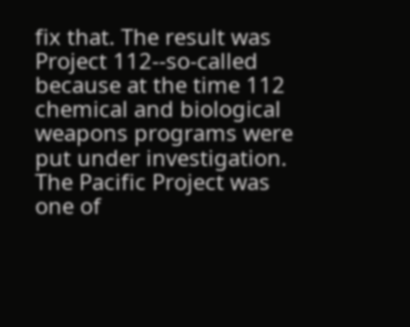fix that. The result was Project 112--so-called because at the time 112 chemical and biological weapons programs were put under investigation. The Pacific Project was one of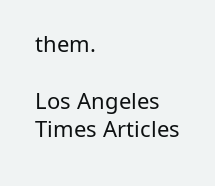them.

Los Angeles Times Articles